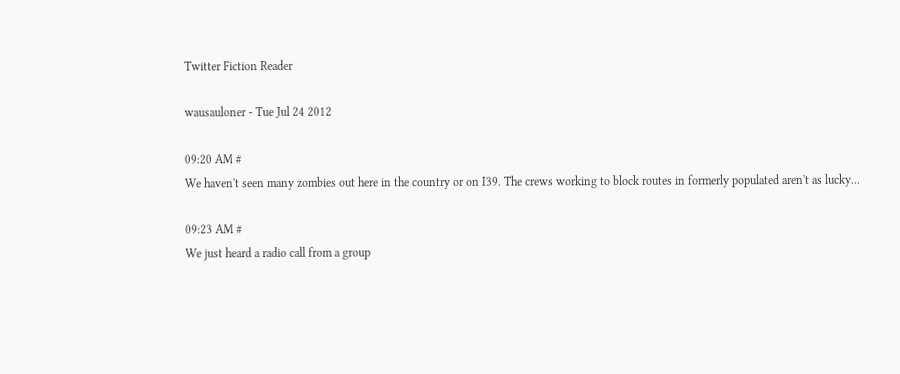Twitter Fiction Reader

wausauloner - Tue Jul 24 2012

09:20 AM #
We haven't seen many zombies out here in the country or on I39. The crews working to block routes in formerly populated aren't as lucky...

09:23 AM #
We just heard a radio call from a group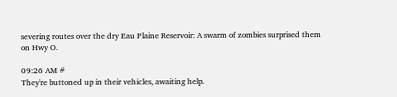severing routes over the dry Eau Plaine Reservoir: A swarm of zombies surprised them on Hwy O.

09:26 AM #
They're buttoned up in their vehicles, awaiting help.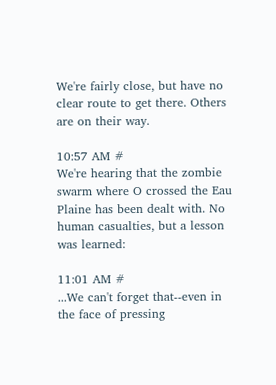We're fairly close, but have no clear route to get there. Others are on their way.

10:57 AM #
We're hearing that the zombie swarm where O crossed the Eau Plaine has been dealt with. No human casualties, but a lesson was learned:

11:01 AM #
...We can't forget that--even in the face of pressing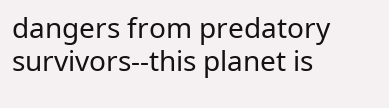dangers from predatory survivors--this planet is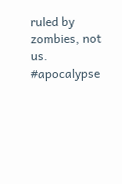ruled by zombies, not us. #apocalypse